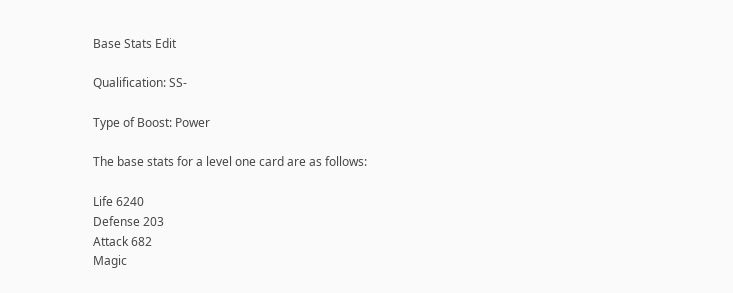Base Stats Edit

Qualification: SS-

Type of Boost: Power

The base stats for a level one card are as follows:

Life 6240
Defense 203
Attack 682
Magic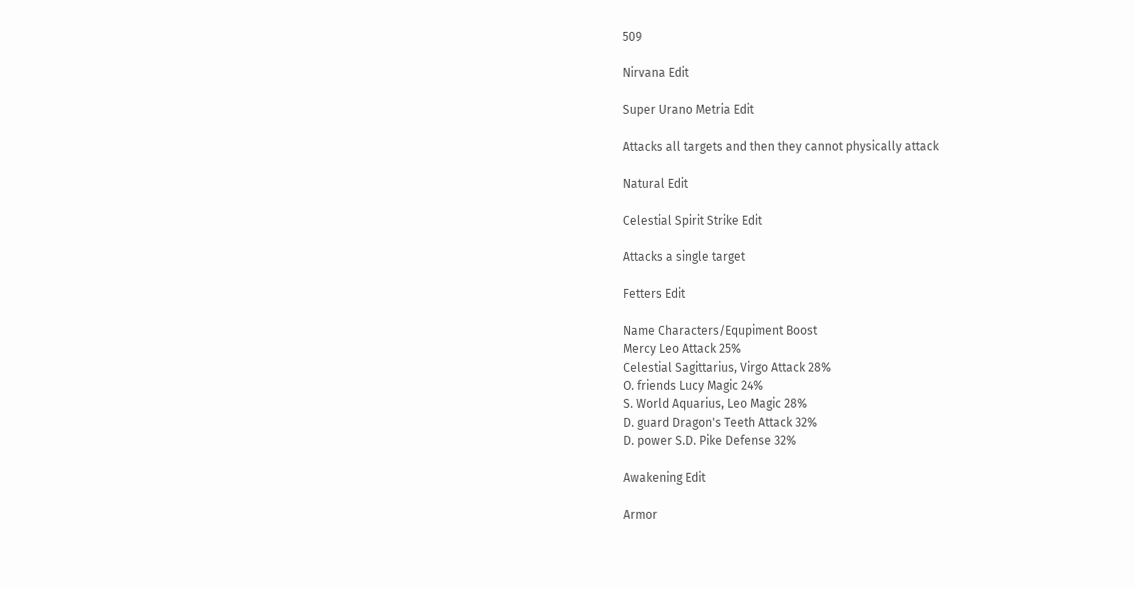509

Nirvana Edit

Super Urano Metria Edit

Attacks all targets and then they cannot physically attack

Natural Edit

Celestial Spirit Strike Edit

Attacks a single target

Fetters Edit

Name Characters/Equpiment Boost
Mercy Leo Attack 25%
Celestial Sagittarius, Virgo Attack 28%
O. friends Lucy Magic 24%
S. World Aquarius, Leo Magic 28%
D. guard Dragon's Teeth Attack 32%
D. power S.D. Pike Defense 32%

Awakening Edit

Armor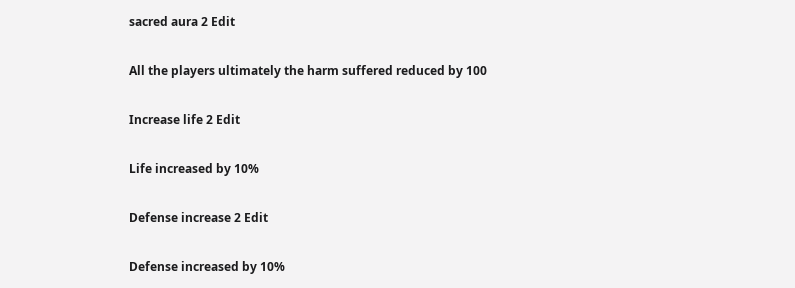sacred aura 2 Edit

All the players ultimately the harm suffered reduced by 100

Increase life 2 Edit

Life increased by 10%

Defense increase 2 Edit

Defense increased by 10%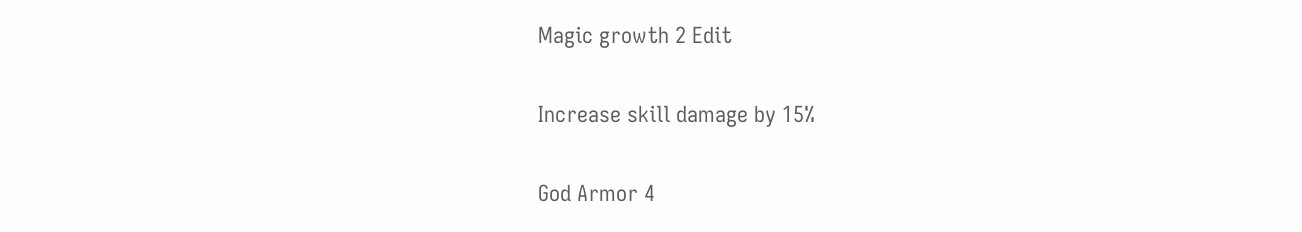Magic growth 2 Edit

Increase skill damage by 15%

God Armor 4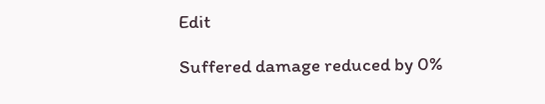Edit

Suffered damage reduced by 0%